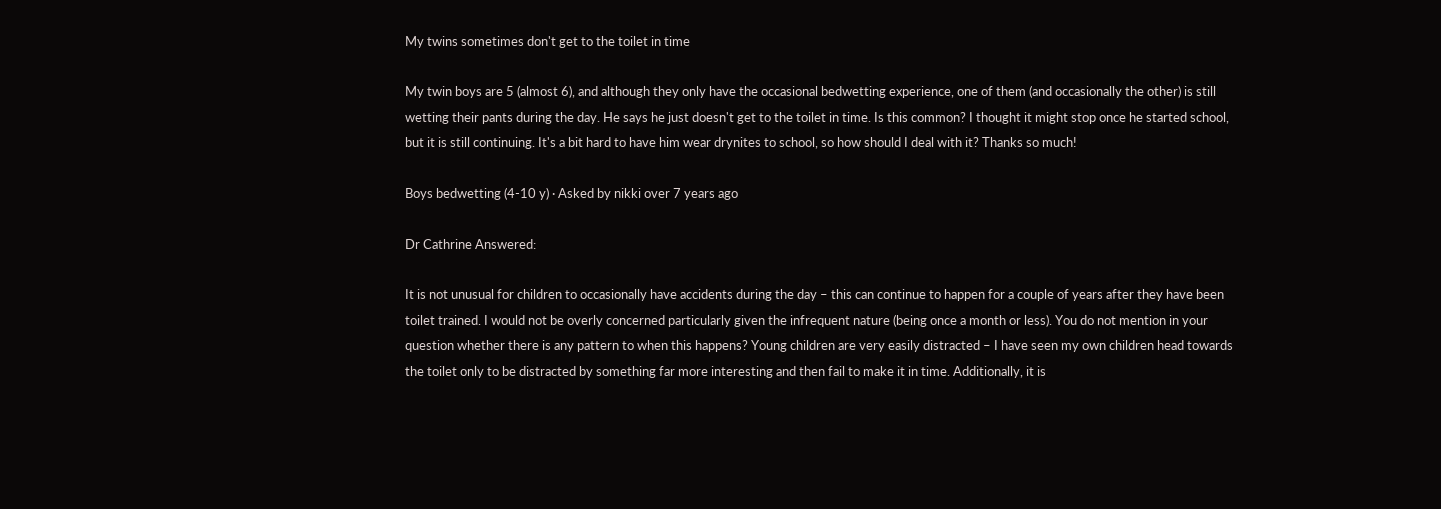My twins sometimes don't get to the toilet in time

My twin boys are 5 (almost 6), and although they only have the occasional bedwetting experience, one of them (and occasionally the other) is still wetting their pants during the day. He says he just doesn't get to the toilet in time. Is this common? I thought it might stop once he started school, but it is still continuing. It's a bit hard to have him wear drynites to school, so how should I deal with it? Thanks so much!

Boys bedwetting (4-10 y) · Asked by nikki over 7 years ago

Dr Cathrine Answered:

It is not unusual for children to occasionally have accidents during the day – this can continue to happen for a couple of years after they have been toilet trained. I would not be overly concerned particularly given the infrequent nature (being once a month or less). You do not mention in your question whether there is any pattern to when this happens? Young children are very easily distracted – I have seen my own children head towards the toilet only to be distracted by something far more interesting and then fail to make it in time. Additionally, it is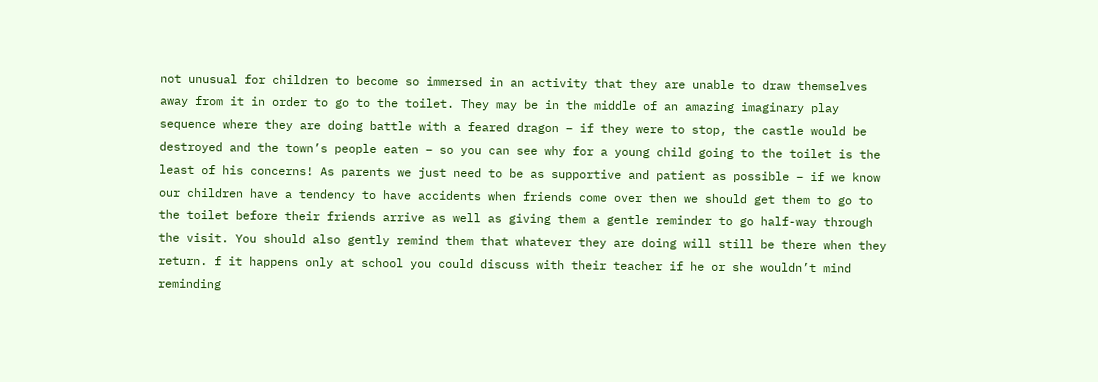not unusual for children to become so immersed in an activity that they are unable to draw themselves away from it in order to go to the toilet. They may be in the middle of an amazing imaginary play sequence where they are doing battle with a feared dragon – if they were to stop, the castle would be destroyed and the town’s people eaten – so you can see why for a young child going to the toilet is the least of his concerns! As parents we just need to be as supportive and patient as possible – if we know our children have a tendency to have accidents when friends come over then we should get them to go to the toilet before their friends arrive as well as giving them a gentle reminder to go half-way through the visit. You should also gently remind them that whatever they are doing will still be there when they return. f it happens only at school you could discuss with their teacher if he or she wouldn’t mind reminding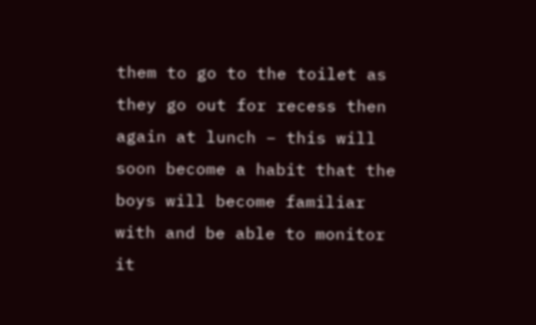them to go to the toilet as they go out for recess then again at lunch – this will soon become a habit that the boys will become familiar with and be able to monitor it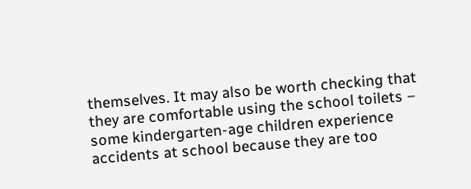themselves. It may also be worth checking that they are comfortable using the school toilets – some kindergarten-age children experience accidents at school because they are too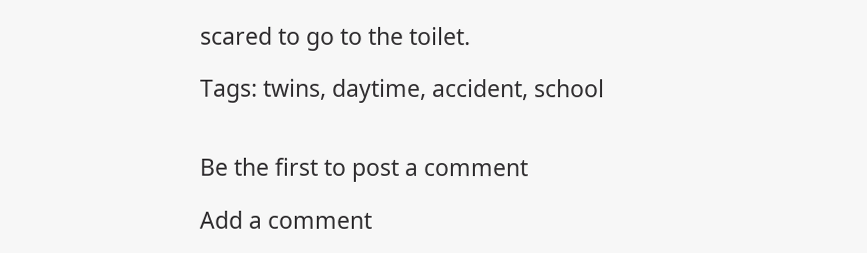scared to go to the toilet.

Tags: twins, daytime, accident, school


Be the first to post a comment

Add a comment